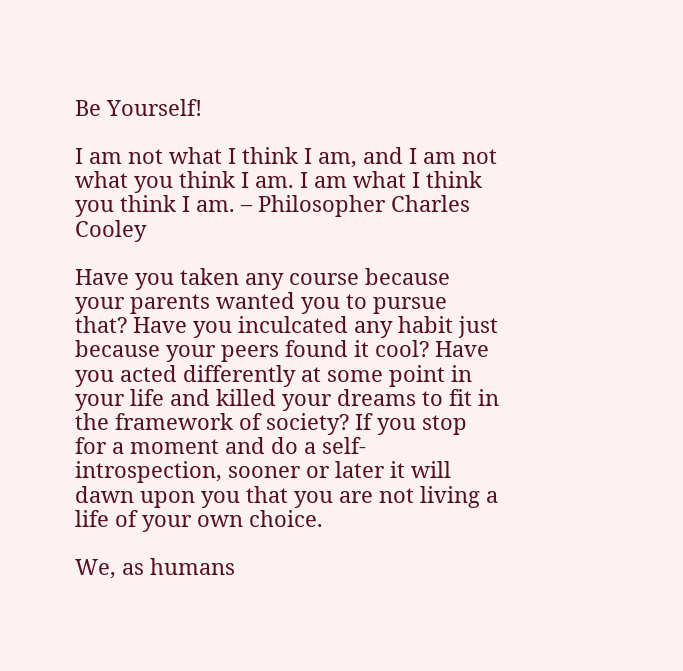Be Yourself!

I am not what I think I am, and I am not what you think I am. I am what I think you think I am. – Philosopher Charles Cooley

Have you taken any course because your parents wanted you to pursue that? Have you inculcated any habit just because your peers found it cool? Have you acted differently at some point in your life and killed your dreams to fit in the framework of society? If you stop for a moment and do a self-introspection, sooner or later it will dawn upon you that you are not living a life of your own choice.

We, as humans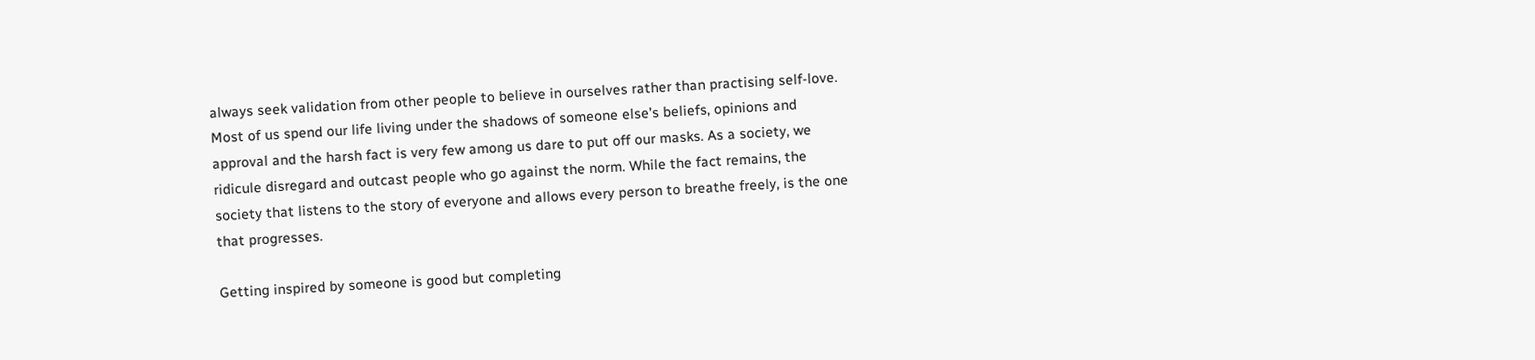always seek validation from other people to believe in ourselves rather than practising self-love. Most of us spend our life living under the shadows of someone else’s beliefs, opinions and approval and the harsh fact is very few among us dare to put off our masks. As a society, we ridicule disregard and outcast people who go against the norm. While the fact remains, the society that listens to the story of everyone and allows every person to breathe freely, is the one that progresses.

Getting inspired by someone is good but completing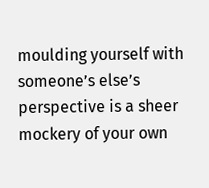moulding yourself with someone’s else’s perspective is a sheer mockery of your own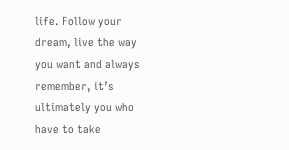life. Follow your dream, live the way you want and always remember, it’s ultimately you who have to take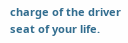charge of the driver seat of your life.